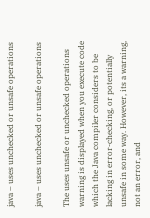java – uses unchecked or unsafe operations

java – uses unchecked or unsafe operations

The uses unsafe or unchecked operations warning is displayed when you execute code which the Java compiler considers to be lacking in error-checking, or potentially unsafe in some way. However, its a warning, not an error, and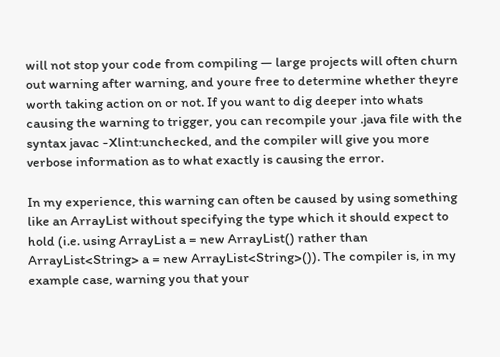will not stop your code from compiling — large projects will often churn out warning after warning, and youre free to determine whether theyre worth taking action on or not. If you want to dig deeper into whats causing the warning to trigger, you can recompile your .java file with the syntax javac -Xlint:unchecked, and the compiler will give you more verbose information as to what exactly is causing the error.

In my experience, this warning can often be caused by using something like an ArrayList without specifying the type which it should expect to hold (i.e. using ArrayList a = new ArrayList() rather than ArrayList<String> a = new ArrayList<String>()). The compiler is, in my example case, warning you that your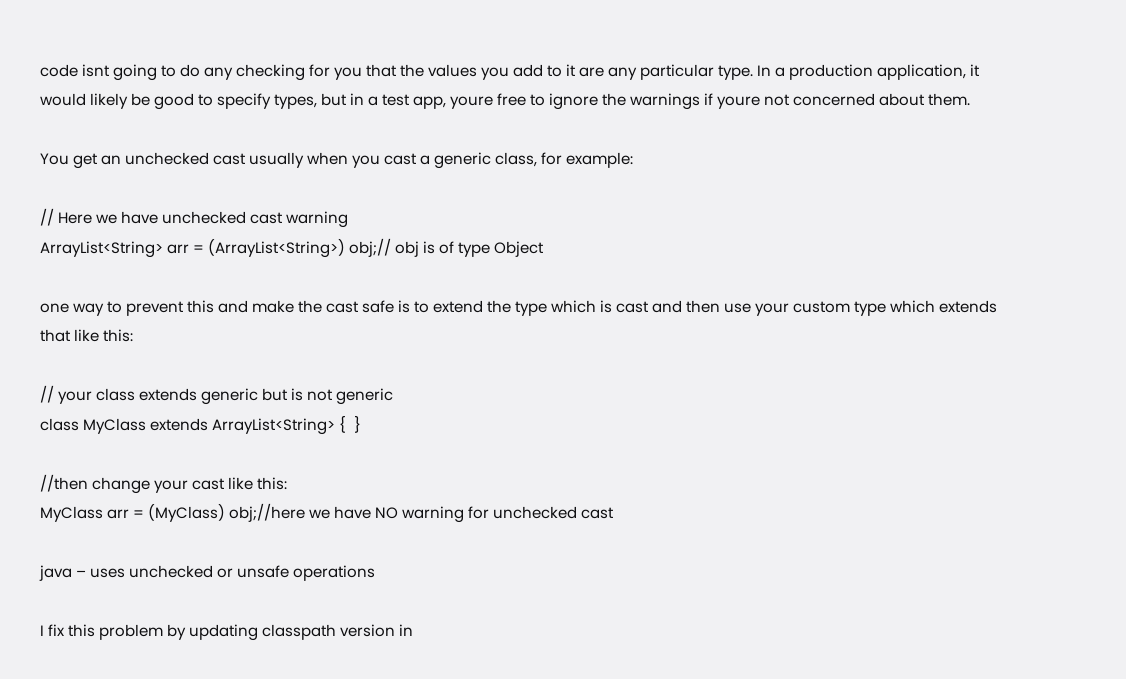code isnt going to do any checking for you that the values you add to it are any particular type. In a production application, it would likely be good to specify types, but in a test app, youre free to ignore the warnings if youre not concerned about them.

You get an unchecked cast usually when you cast a generic class, for example:

// Here we have unchecked cast warning
ArrayList<String> arr = (ArrayList<String>) obj;// obj is of type Object

one way to prevent this and make the cast safe is to extend the type which is cast and then use your custom type which extends that like this:

// your class extends generic but is not generic
class MyClass extends ArrayList<String> {  }

//then change your cast like this:
MyClass arr = (MyClass) obj;//here we have NO warning for unchecked cast

java – uses unchecked or unsafe operations

I fix this problem by updating classpath version in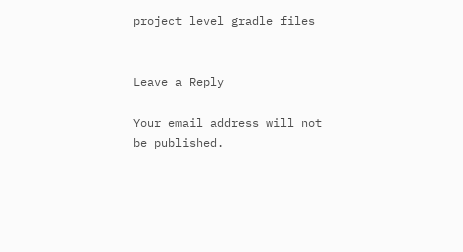project level gradle files


Leave a Reply

Your email address will not be published.